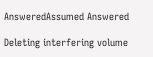AnsweredAssumed Answered

Deleting interfering volume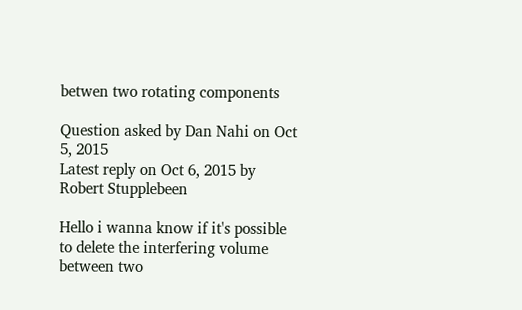betwen two rotating components

Question asked by Dan Nahi on Oct 5, 2015
Latest reply on Oct 6, 2015 by Robert Stupplebeen

Hello i wanna know if it's possible to delete the interfering volume between two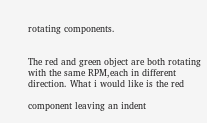rotating components.


The red and green object are both rotating with the same RPM,each in different direction. What i would like is the red

component leaving an indent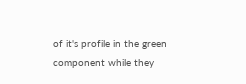of it's profile in the green component while they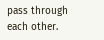pass through each other.